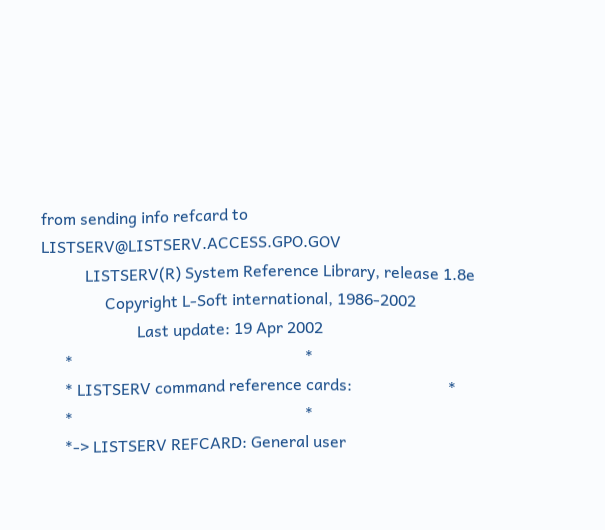from sending info refcard to LISTSERV@LISTSERV.ACCESS.GPO.GOV
           LISTSERV(R) System Reference Library, release 1.8e
                Copyright L-Soft international, 1986-2002
                        Last update: 19 Apr 2002
      *                                                          *
      * LISTSERV command reference cards:                        *
      *                                                          *
      *-> LISTSERV REFCARD: General user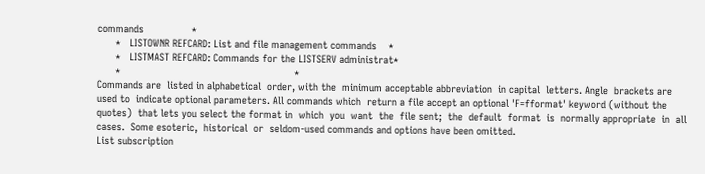commands                *
      *   LISTOWNR REFCARD: List and file management commands    *
      *   LISTMAST REFCARD: Commands for the LISTSERV administrat*
      *                                                          *
Commands are  listed in alphabetical  order, with the  minimum acceptable abbreviation  in capital  letters. Angle  brackets are  used to  indicate optional parameters. All commands which  return a file accept an optional 'F=fformat' keyword (without the quotes)  that lets you select the format in  which  you  want  the  file sent;  the  default  format  is  normally appropriate  in  all  cases.  Some esoteric,  historical  or  seldom-used commands and options have been omitted.
List subscription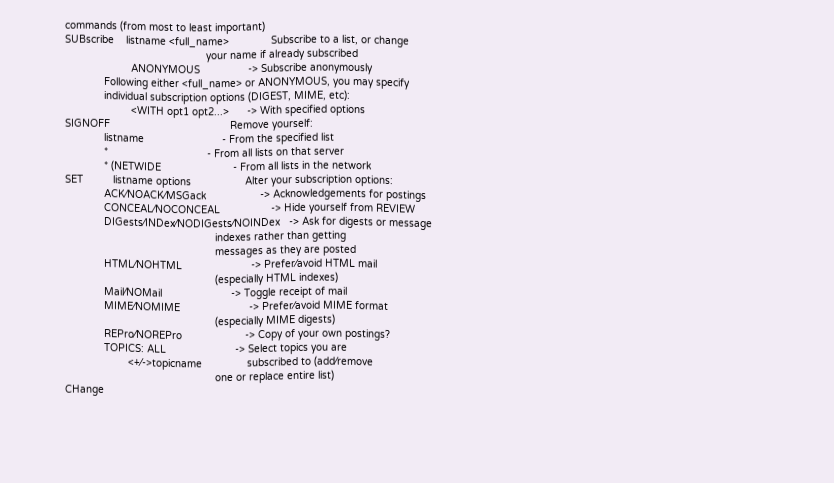commands (from most to least important)
SUBscribe    listname <full_name>              Subscribe to a list, or change
                                               your name if already subscribed
                      ANONYMOUS                -> Subscribe anonymously
             Following either <full_name> or ANONYMOUS, you may specify
             individual subscription options (DIGEST, MIME, etc):
                      <WITH opt1 opt2...>      -> With specified options
SIGNOFF                                        Remove yourself:
             listname                          - From the specified list
             *                                 - From all lists on that server
             * (NETWIDE                        - From all lists in the network
SET          listname options                  Alter your subscription options:
             ACK⁄NOACK⁄MSGack                  -> Acknowledgements for postings
             CONCEAL⁄NOCONCEAL                 -> Hide yourself from REVIEW
             DIGests⁄INDex⁄NODIGests⁄NOINDex   -> Ask for digests or message
                                                  indexes rather than getting
                                                  messages as they are posted
             HTML⁄NOHTML                       -> Prefer⁄avoid HTML mail
                                                  (especially HTML indexes)
             Mail⁄NOMail                       -> Toggle receipt of mail
             MIME⁄NOMIME                       -> Prefer⁄avoid MIME format
                                                  (especially MIME digests)
             REPro⁄NOREPro                     -> Copy of your own postings?
             TOPICS: ALL                       -> Select topics you are
                     <+⁄->topicname               subscribed to (add⁄remove
                                                  one or replace entire list)
CHange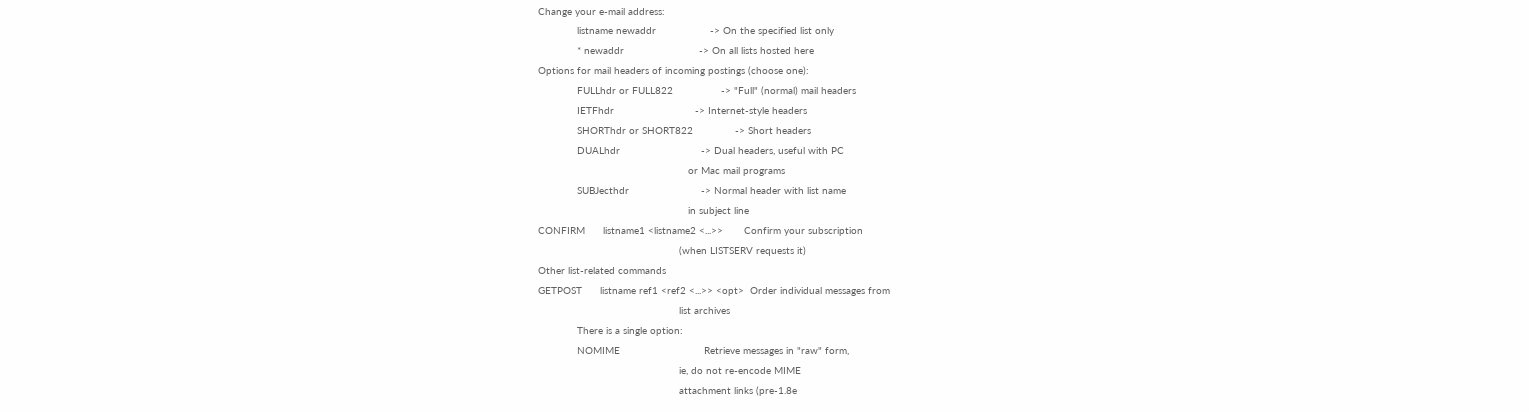Change your e-mail address:
             listname newaddr                  -> On the specified list only
             * newaddr                         -> On all lists hosted here
Options for mail headers of incoming postings (choose one):
             FULLhdr or FULL822                -> "Full" (normal) mail headers
             IETFhdr                           -> Internet-style headers
             SHORThdr or SHORT822              -> Short headers
             DUALhdr                           -> Dual headers, useful with PC
                                                  or Mac mail programs
             SUBJecthdr                        -> Normal header with list name
                                                  in subject line
CONFIRM      listname1 <listname2 <...>>       Confirm your subscription
                                               (when LISTSERV requests it)
Other list-related commands
GETPOST      listname ref1 <ref2 <...>> <opt>  Order individual messages from
                                               list archives
             There is a single option:
             NOMIME                            Retrieve messages in "raw" form,
                                               ie, do not re-encode MIME
                                               attachment links (pre-1.8e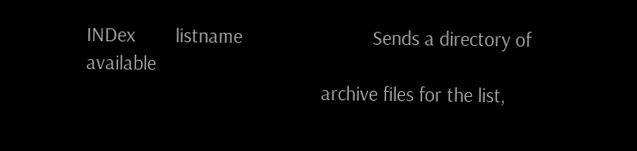INDex        listname                          Sends a directory of available
                                               archive files for the list,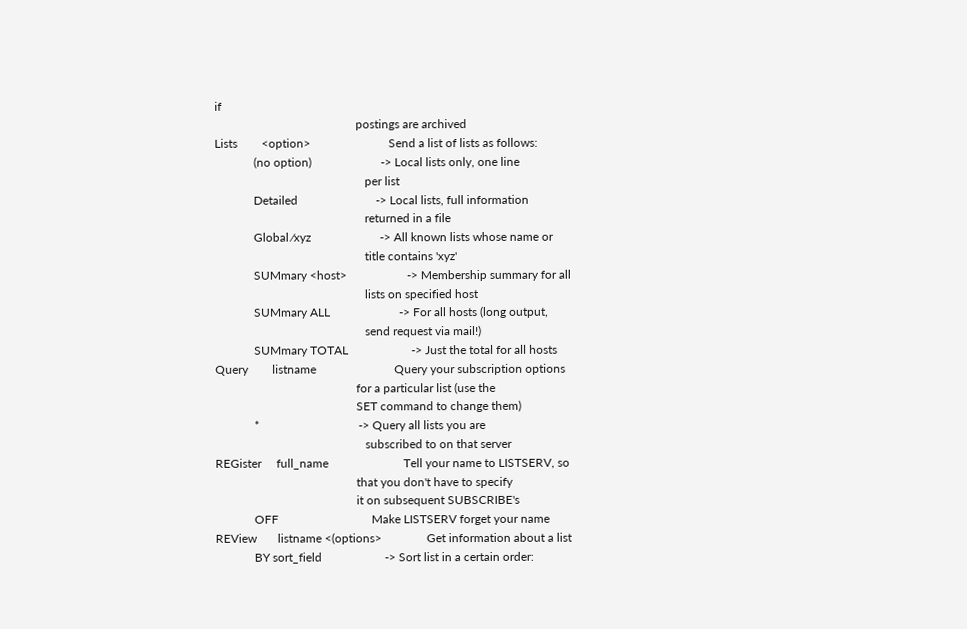if
                                               postings are archived
Lists        <option>                          Send a list of lists as follows:
             (no option)                       -> Local lists only, one line
                                                  per list
             Detailed                          -> Local lists, full information
                                                  returned in a file
             Global ⁄xyz                       -> All known lists whose name or
                                                  title contains 'xyz'
             SUMmary <host>                    -> Membership summary for all
                                                  lists on specified host
             SUMmary ALL                       -> For all hosts (long output,
                                                  send request via mail!)
             SUMmary TOTAL                     -> Just the total for all hosts
Query        listname                          Query your subscription options
                                               for a particular list (use the
                                               SET command to change them)
             *                                 -> Query all lists you are
                                                  subscribed to on that server
REGister     full_name                         Tell your name to LISTSERV, so
                                               that you don't have to specify
                                               it on subsequent SUBSCRIBE's
             OFF                               Make LISTSERV forget your name
REView       listname <(options>               Get information about a list
             BY sort_field                     -> Sort list in a certain order: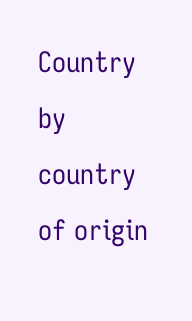Country                           by country of origin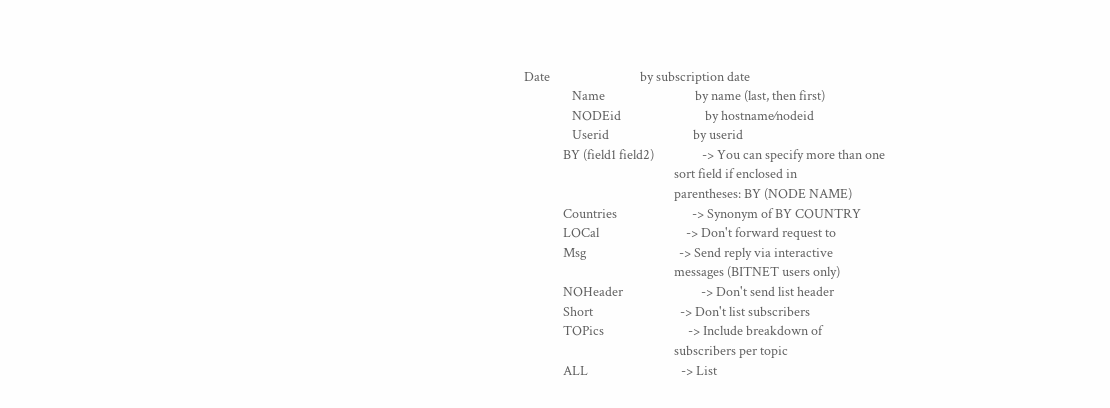Date                              by subscription date
                Name                              by name (last, then first)
                NODEid                            by hostname⁄nodeid
                Userid                            by userid
             BY (field1 field2)                -> You can specify more than one
                                                  sort field if enclosed in
                                                  parentheses: BY (NODE NAME)
             Countries                         -> Synonym of BY COUNTRY
             LOCal                             -> Don't forward request to
             Msg                               -> Send reply via interactive
                                                  messages (BITNET users only)
             NOHeader                          -> Don't send list header
             Short                             -> Don't list subscribers
             TOPics                            -> Include breakdown of
                                                  subscribers per topic
             ALL                               -> List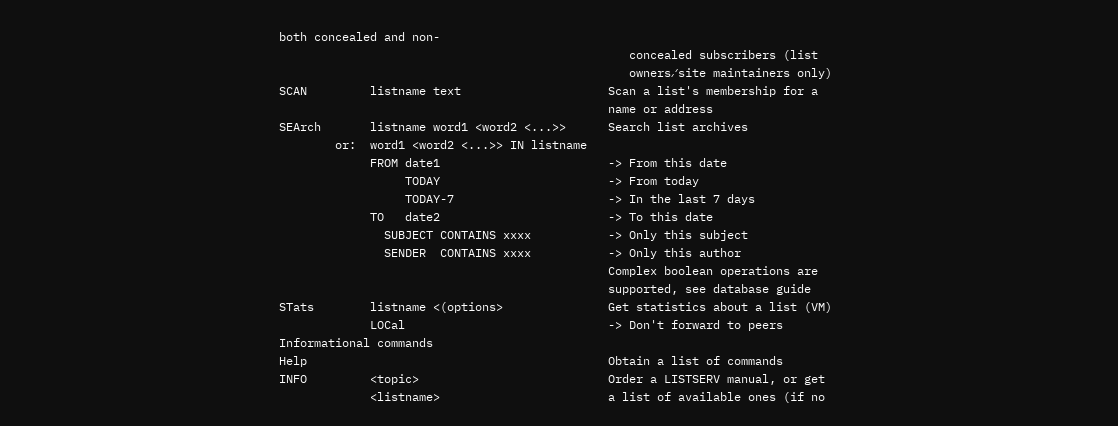both concealed and non-
                                                  concealed subscribers (list
                                                  owners⁄site maintainers only)
SCAN         listname text                     Scan a list's membership for a
                                               name or address
SEArch       listname word1 <word2 <...>>      Search list archives
        or:  word1 <word2 <...>> IN listname
             FROM date1                        -> From this date
                  TODAY                        -> From today
                  TODAY-7                      -> In the last 7 days
             TO   date2                        -> To this date
               SUBJECT CONTAINS xxxx           -> Only this subject
               SENDER  CONTAINS xxxx           -> Only this author
                                               Complex boolean operations are
                                               supported, see database guide
STats        listname <(options>               Get statistics about a list (VM)
             LOCal                             -> Don't forward to peers
Informational commands
Help                                           Obtain a list of commands
INFO         <topic>                           Order a LISTSERV manual, or get
             <listname>                        a list of available ones (if no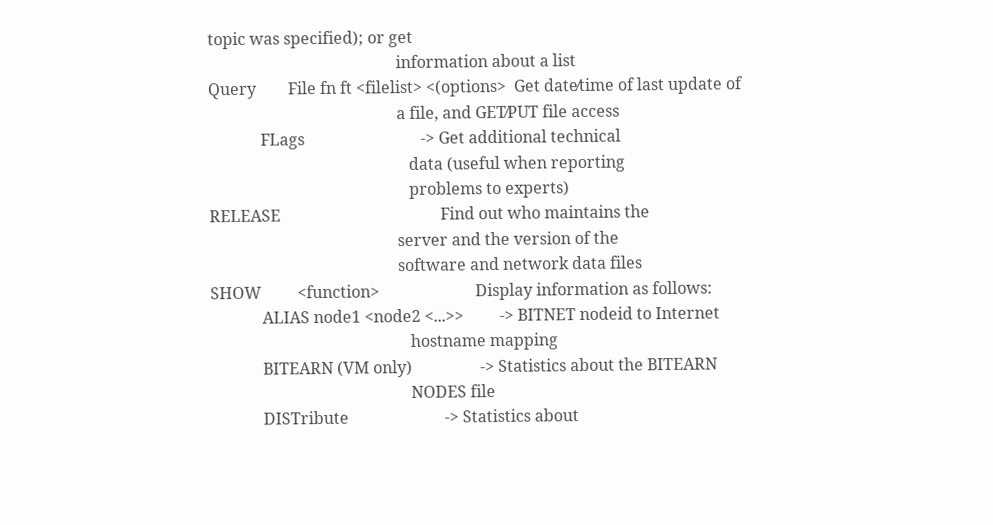topic was specified); or get
                                               information about a list
Query        File fn ft <filelist> <(options>  Get date⁄time of last update of
                                               a file, and GET⁄PUT file access
             FLags                             -> Get additional technical
                                                  data (useful when reporting
                                                  problems to experts)
RELEASE                                        Find out who maintains the
                                               server and the version of the
                                               software and network data files
SHOW         <function>                        Display information as follows:
             ALIAS node1 <node2 <...>>         -> BITNET nodeid to Internet
                                                  hostname mapping
             BITEARN (VM only)                 -> Statistics about the BITEARN
                                                  NODES file
             DISTribute                        -> Statistics about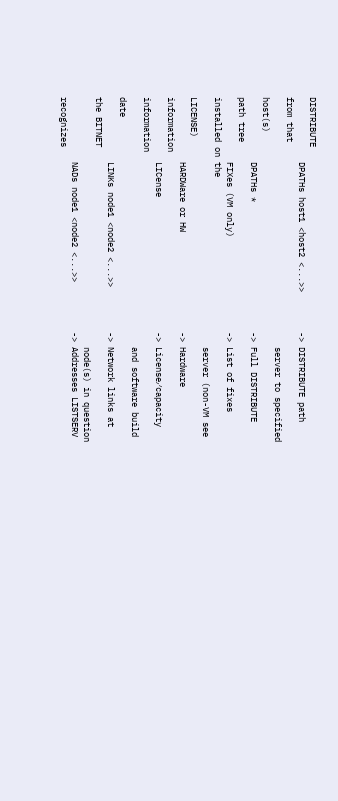DISTRIBUTE
             DPATHs host1 <host2 <...>>        -> DISTRIBUTE path from that
                                                  server to specified host(s)
             DPATHs *                          -> Full DISTRIBUTE path tree
             FIXes (VM only)                   -> List of fixes installed on the
                                                  server (non-VM see LICENSE)
             HARDWare or HW                    -> Hardware information
             LICense                           -> License⁄capacity information
                                                  and software build date
             LINKs node1 <node2 <...>>         -> Network links at the BITNET
                                                  node(s) in question
             NADs node1 <node2 <...>>          -> Addresses LISTSERV recognizes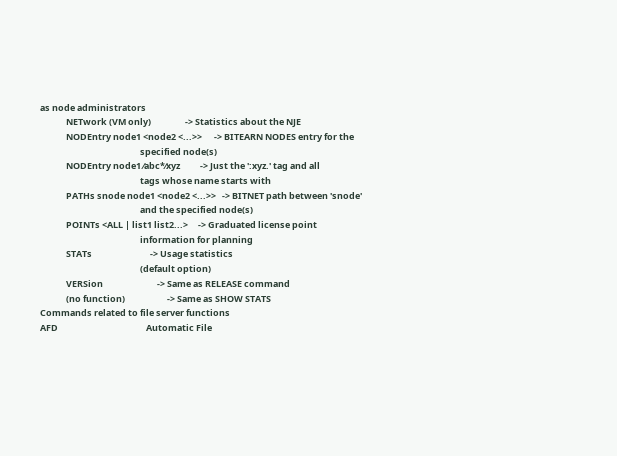as node administrators
             NETwork (VM only)                 -> Statistics about the NJE
             NODEntry node1 <node2 <...>>      -> BITEARN NODES entry for the
                                                  specified node(s)
             NODEntry node1 ⁄abc*⁄xyz          -> Just the ':xyz.' tag and all
                                                  tags whose name starts with
             PATHs snode node1 <node2 <...>>   -> BITNET path between 'snode'
                                                  and the specified node(s)
             POINTs <ALL | list1 list2...>     -> Graduated license point
                                                  information for planning
             STATs                             -> Usage statistics
                                                  (default option)
             VERSion                           -> Same as RELEASE command
             (no function)                     -> Same as SHOW STATS
Commands related to file server functions
AFD                                            Automatic File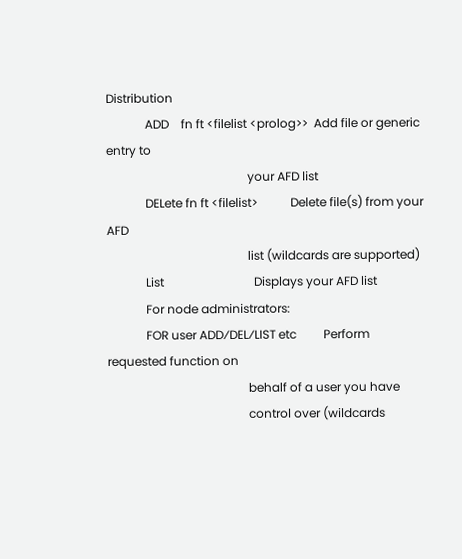Distribution
             ADD    fn ft <filelist <prolog>>  Add file or generic entry to
                                               your AFD list
             DELete fn ft <filelist>           Delete file(s) from your AFD
                                               list (wildcards are supported)
             List                              Displays your AFD list
             For node administrators:
             FOR user ADD⁄DEL⁄LIST etc         Perform requested function on
                                               behalf of a user you have
                                               control over (wildcards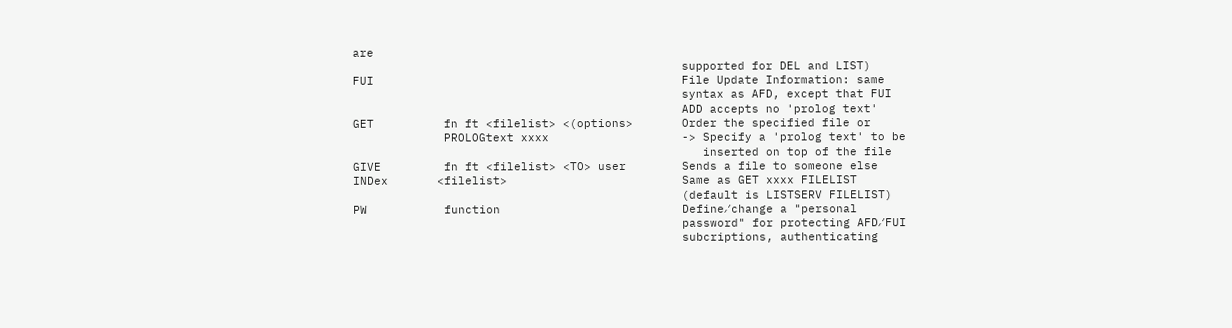are
                                               supported for DEL and LIST)
FUI                                            File Update Information: same
                                               syntax as AFD, except that FUI
                                               ADD accepts no 'prolog text'
GET          fn ft <filelist> <(options>       Order the specified file or
             PROLOGtext xxxx                   -> Specify a 'prolog text' to be
                                                  inserted on top of the file
GIVE         fn ft <filelist> <TO> user        Sends a file to someone else
INDex       <filelist>                         Same as GET xxxx FILELIST
                                               (default is LISTSERV FILELIST)
PW           function                          Define⁄change a "personal
                                               password" for protecting AFD⁄FUI
                                               subcriptions, authenticating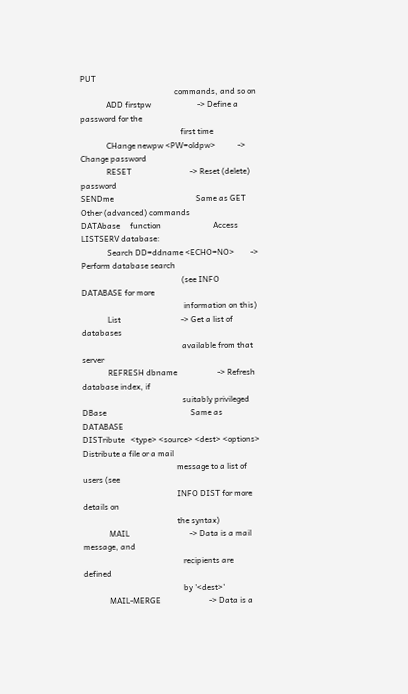PUT
                                               commands, and so on
             ADD firstpw                       -> Define a password for the
                                                  first time
             CHange newpw <PW=oldpw>           -> Change password
             RESET                             -> Reset (delete) password
SENDme                                         Same as GET
Other (advanced) commands
DATAbase     function                          Access LISTSERV database:
             Search DD=ddname <ECHO=NO>        -> Perform database search
                                                  (see INFO DATABASE for more
                                                   information on this)
             List                              -> Get a list of databases
                                                  available from that server
             REFRESH dbname                    -> Refresh database index, if
                                                  suitably privileged
DBase                                          Same as DATABASE
DISTribute   <type> <source> <dest> <options>  Distribute a file or a mail
                                               message to a list of users (see
                                               INFO DIST for more details on
                                               the syntax)
             MAIL                              -> Data is a mail message, and
                                                  recipients are defined
                                                  by '<dest>'
             MAIL-MERGE                        -> Data is a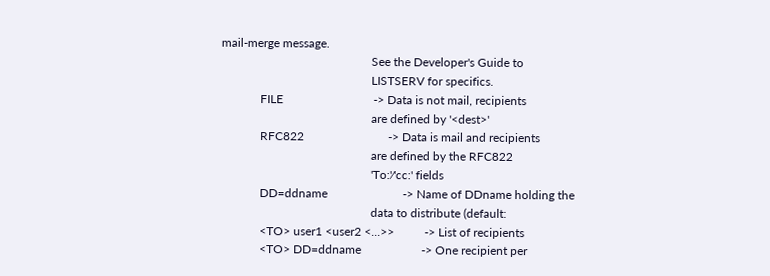mail-merge message.
                                                  See the Developer's Guide to
                                                  LISTSERV for specifics.
             FILE                              -> Data is not mail, recipients
                                                  are defined by '<dest>'
             RFC822                            -> Data is mail and recipients
                                                  are defined by the RFC822
                                                  'To:'⁄'cc:' fields
             DD=ddname                         -> Name of DDname holding the
                                                  data to distribute (default:
             <TO> user1 <user2 <...>>          -> List of recipients
             <TO> DD=ddname                    -> One recipient per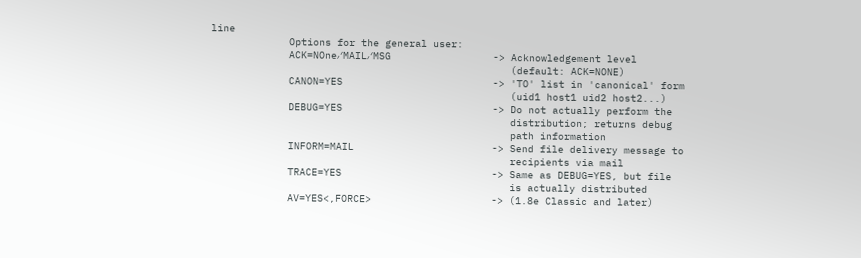line
             Options for the general user:
             ACK=NOne⁄MAIL⁄MSG                 -> Acknowledgement level
                                                  (default: ACK=NONE)
             CANON=YES                         -> 'TO' list in 'canonical' form
                                                  (uid1 host1 uid2 host2...)
             DEBUG=YES                         -> Do not actually perform the
                                                  distribution; returns debug
                                                  path information
             INFORM=MAIL                       -> Send file delivery message to
                                                  recipients via mail
             TRACE=YES                         -> Same as DEBUG=YES, but file
                                                  is actually distributed
             AV=YES<,FORCE>                    -> (1.8e Classic and later)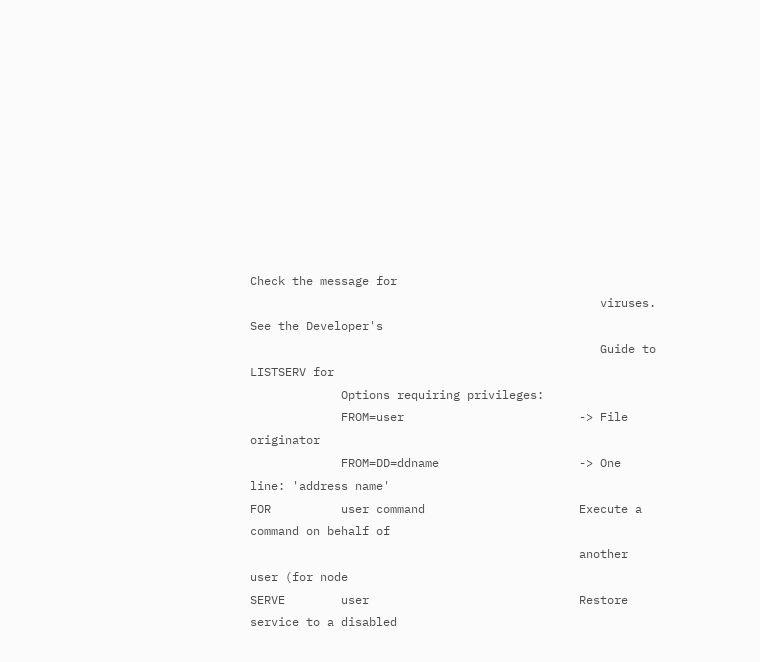Check the message for
                                                  viruses. See the Developer's
                                                  Guide to LISTSERV for
             Options requiring privileges:
             FROM=user                         -> File originator
             FROM=DD=ddname                    -> One line: 'address name'
FOR          user command                      Execute a command on behalf of
                                               another user (for node
SERVE        user                              Restore service to a disabled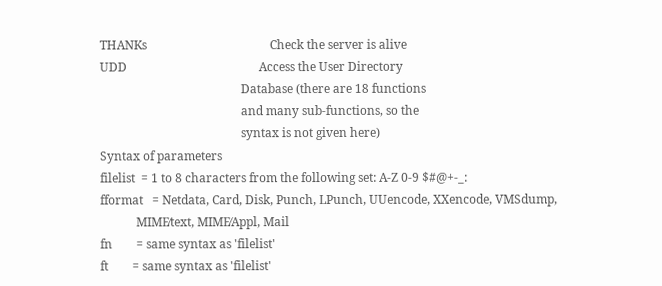THANKs                                         Check the server is alive
UDD                                            Access the User Directory
                                               Database (there are 18 functions
                                               and many sub-functions, so the
                                               syntax is not given here)
Syntax of parameters
filelist  = 1 to 8 characters from the following set: A-Z 0-9 $#@+-_:
fformat   = Netdata, Card, Disk, Punch, LPunch, UUencode, XXencode, VMSdump,
            MIME⁄text, MIME⁄Appl, Mail
fn        = same syntax as 'filelist'
ft        = same syntax as 'filelist'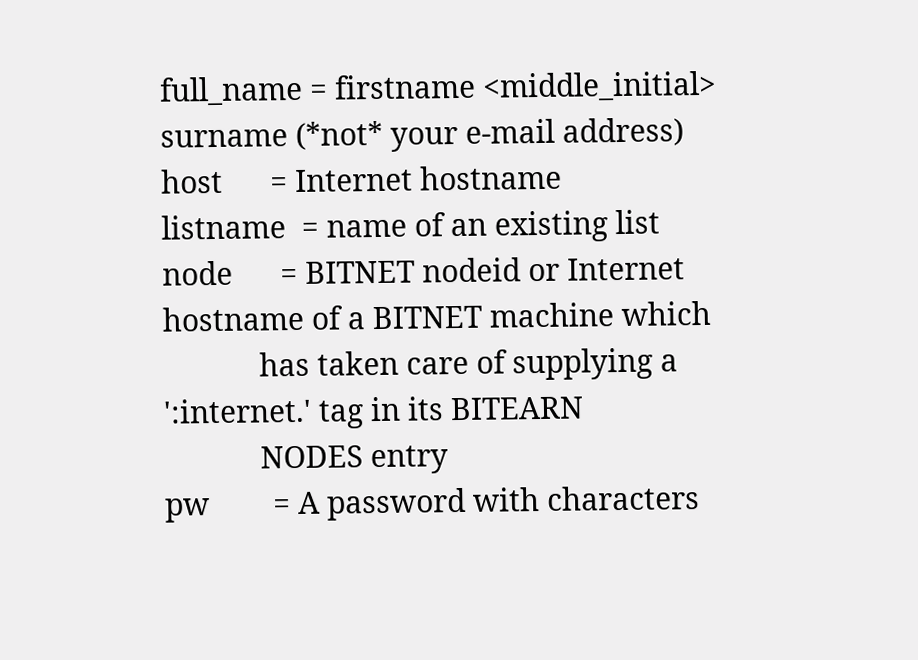full_name = firstname <middle_initial> surname (*not* your e-mail address)
host      = Internet hostname
listname  = name of an existing list
node      = BITNET nodeid or Internet hostname of a BITNET machine which
            has taken care of supplying a ':internet.' tag in its BITEARN
            NODES entry
pw        = A password with characters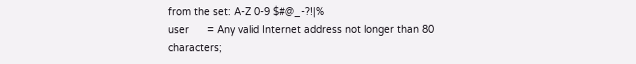from the set: A-Z 0-9 $#@_-?!|%
user      = Any valid Internet address not longer than 80 characters;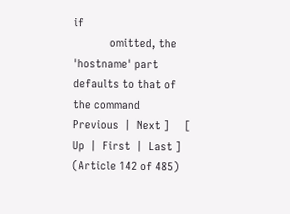if
            omitted, the 'hostname' part defaults to that of the command
Previous  |  Next ]     [ Up  |  First  |  Last ]     (Article 142 of 485)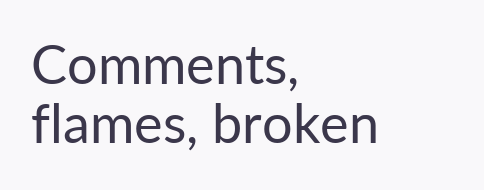Comments, flames, broken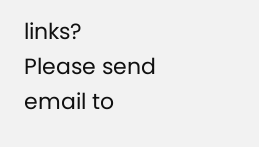links?
Please send email to